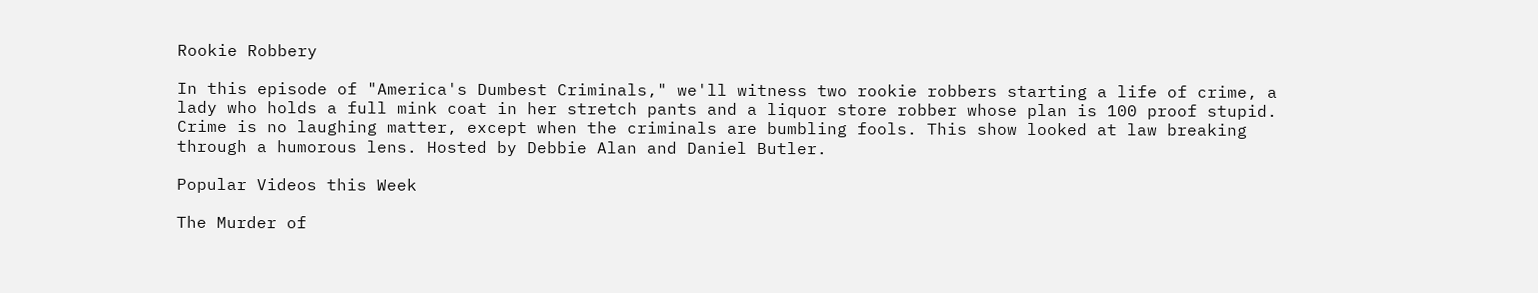Rookie Robbery

In this episode of "America's Dumbest Criminals," we'll witness two rookie robbers starting a life of crime, a lady who holds a full mink coat in her stretch pants and a liquor store robber whose plan is 100 proof stupid. Crime is no laughing matter, except when the criminals are bumbling fools. This show looked at law breaking through a humorous lens. Hosted by Debbie Alan and Daniel Butler.

Popular Videos this Week

The Murder of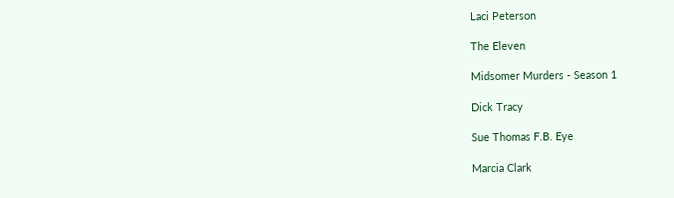Laci Peterson

The Eleven

Midsomer Murders - Season 1

Dick Tracy

Sue Thomas F.B. Eye

Marcia Clark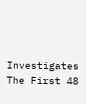Investigates The First 48